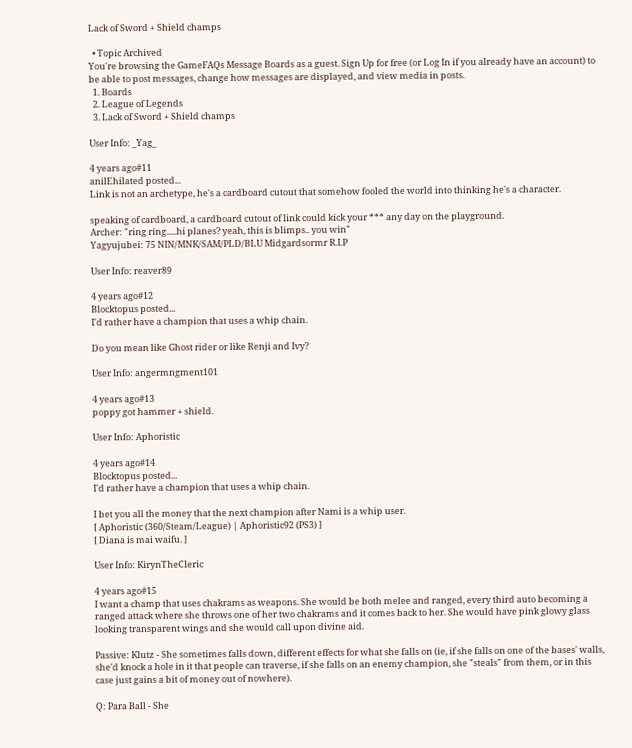Lack of Sword + Shield champs

  • Topic Archived
You're browsing the GameFAQs Message Boards as a guest. Sign Up for free (or Log In if you already have an account) to be able to post messages, change how messages are displayed, and view media in posts.
  1. Boards
  2. League of Legends
  3. Lack of Sword + Shield champs

User Info: _Yag_

4 years ago#11
anilEhilated posted...
Link is not an archetype, he's a cardboard cutout that somehow fooled the world into thinking he's a character.

speaking of cardboard, a cardboard cutout of link could kick your *** any day on the playground.
Archer: "ring ring.....hi planes? yeah, this is blimps.. you win"
Yagyujubei: 75 NIN/MNK/SAM/PLD/BLU Midgardsormr R.I.P

User Info: reaver89

4 years ago#12
Blocktopus posted...
I'd rather have a champion that uses a whip chain.

Do you mean like Ghost rider or like Renji and Ivy?

User Info: angermngment101

4 years ago#13
poppy got hammer + shield.

User Info: Aphoristic

4 years ago#14
Blocktopus posted...
I'd rather have a champion that uses a whip chain.

I bet you all the money that the next champion after Nami is a whip user.
[ Aphoristic (360/Steam/League) | Aphoristic92 (PS3) ]
[ Diana is mai waifu. ]

User Info: KirynTheCleric

4 years ago#15
I want a champ that uses chakrams as weapons. She would be both melee and ranged, every third auto becoming a ranged attack where she throws one of her two chakrams and it comes back to her. She would have pink glowy glass looking transparent wings and she would call upon divine aid.

Passive: Klutz - She sometimes falls down, different effects for what she falls on (ie, if she falls on one of the bases' walls, she'd knock a hole in it that people can traverse, if she falls on an enemy champion, she "steals" from them, or in this case just gains a bit of money out of nowhere).

Q: Para Ball - She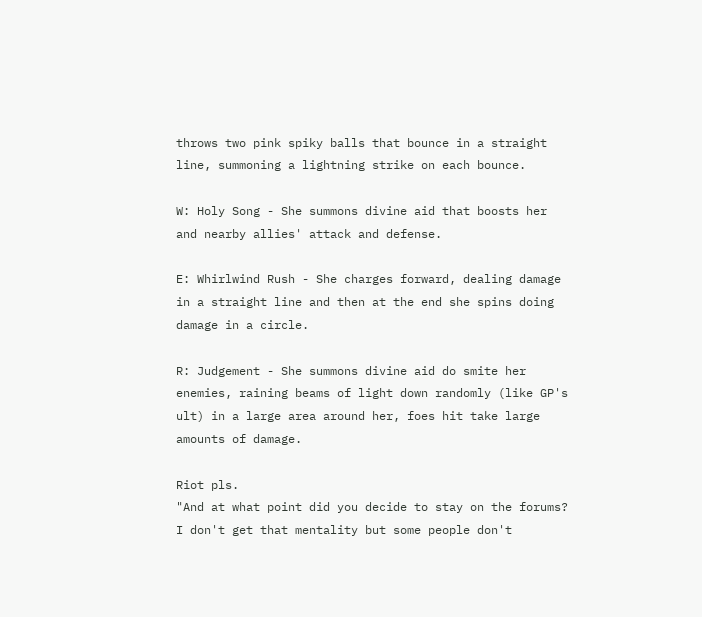throws two pink spiky balls that bounce in a straight line, summoning a lightning strike on each bounce.

W: Holy Song - She summons divine aid that boosts her and nearby allies' attack and defense.

E: Whirlwind Rush - She charges forward, dealing damage in a straight line and then at the end she spins doing damage in a circle.

R: Judgement - She summons divine aid do smite her enemies, raining beams of light down randomly (like GP's ult) in a large area around her, foes hit take large amounts of damage.

Riot pls.
"And at what point did you decide to stay on the forums? I don't get that mentality but some people don't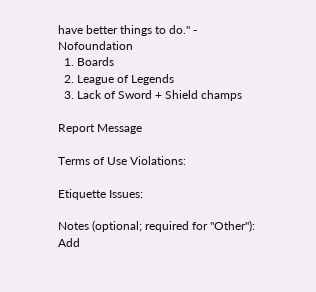have better things to do." - Nofoundation
  1. Boards
  2. League of Legends
  3. Lack of Sword + Shield champs

Report Message

Terms of Use Violations:

Etiquette Issues:

Notes (optional; required for "Other"):
Add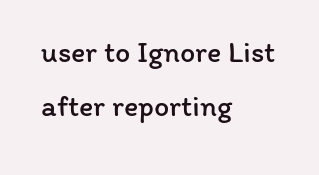user to Ignore List after reporting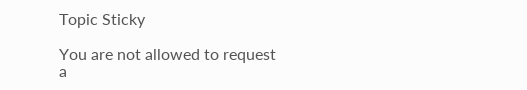Topic Sticky

You are not allowed to request a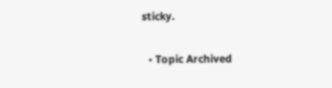sticky.

  • Topic Archived